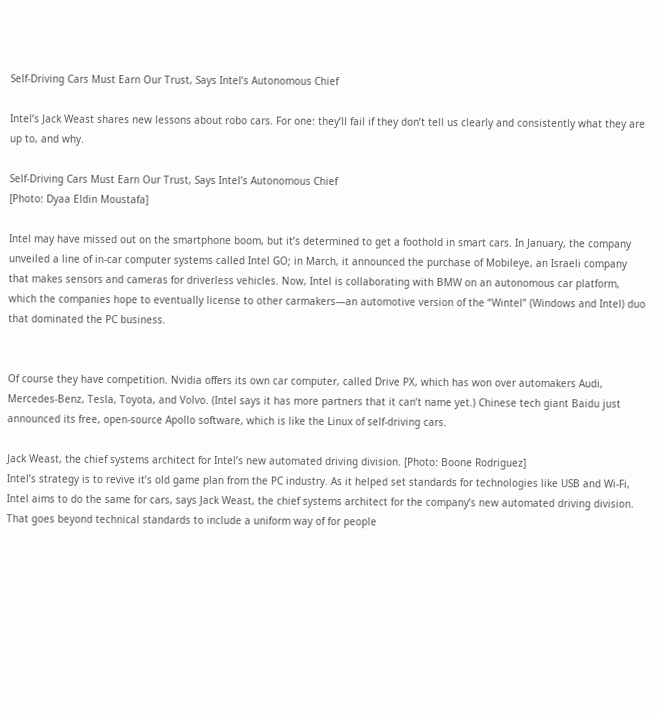Self-Driving Cars Must Earn Our Trust, Says Intel’s Autonomous Chief

Intel’s Jack Weast shares new lessons about robo cars. For one: they’ll fail if they don’t tell us clearly and consistently what they are up to, and why.

Self-Driving Cars Must Earn Our Trust, Says Intel’s Autonomous Chief
[Photo: Dyaa Eldin Moustafa]

Intel may have missed out on the smartphone boom, but it’s determined to get a foothold in smart cars. In January, the company unveiled a line of in-car computer systems called Intel GO; in March, it announced the purchase of Mobileye, an Israeli company that makes sensors and cameras for driverless vehicles. Now, Intel is collaborating with BMW on an autonomous car platform, which the companies hope to eventually license to other carmakers—an automotive version of the “Wintel” (Windows and Intel) duo that dominated the PC business.


Of course they have competition. Nvidia offers its own car computer, called Drive PX, which has won over automakers Audi, Mercedes-Benz, Tesla, Toyota, and Volvo. (Intel says it has more partners that it can’t name yet.) Chinese tech giant Baidu just announced its free, open-source Apollo software, which is like the Linux of self-driving cars.

Jack Weast, the chief systems architect for Intel’s new automated driving division. [Photo: Boone Rodriguez]
Intel’s strategy is to revive it’s old game plan from the PC industry. As it helped set standards for technologies like USB and Wi-Fi, Intel aims to do the same for cars, says Jack Weast, the chief systems architect for the company’s new automated driving division. That goes beyond technical standards to include a uniform way of for people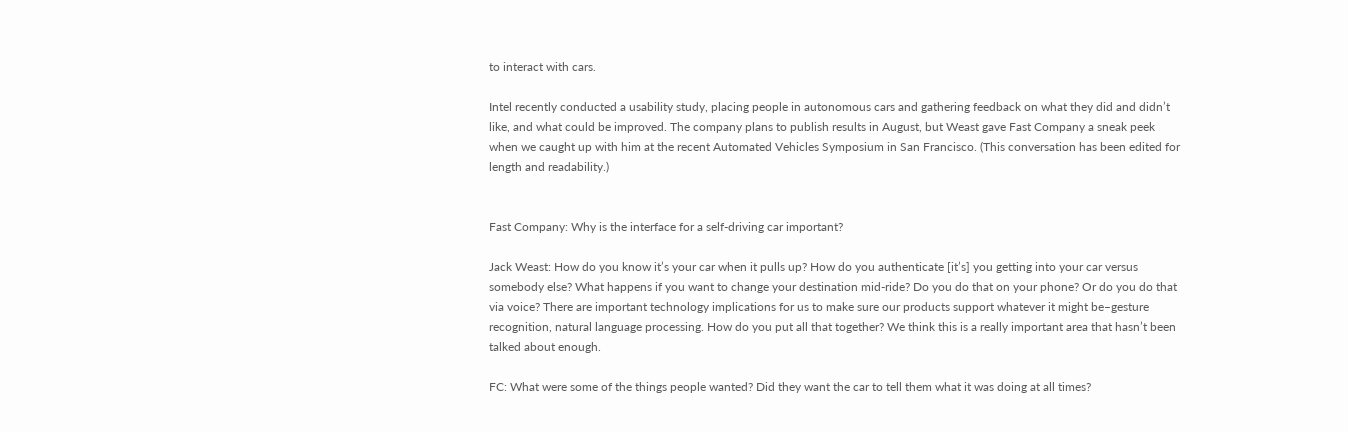to interact with cars.

Intel recently conducted a usability study, placing people in autonomous cars and gathering feedback on what they did and didn’t like, and what could be improved. The company plans to publish results in August, but Weast gave Fast Company a sneak peek when we caught up with him at the recent Automated Vehicles Symposium in San Francisco. (This conversation has been edited for length and readability.)


Fast Company: Why is the interface for a self-driving car important?

Jack Weast: How do you know it’s your car when it pulls up? How do you authenticate [it’s] you getting into your car versus somebody else? What happens if you want to change your destination mid-ride? Do you do that on your phone? Or do you do that via voice? There are important technology implications for us to make sure our products support whatever it might be–gesture recognition, natural language processing. How do you put all that together? We think this is a really important area that hasn’t been talked about enough.

FC: What were some of the things people wanted? Did they want the car to tell them what it was doing at all times?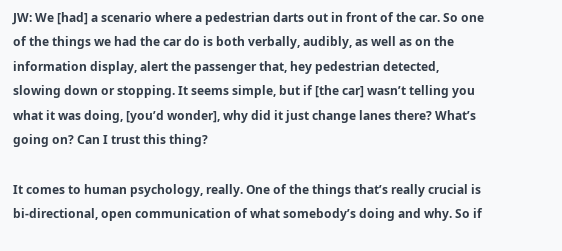JW: We [had] a scenario where a pedestrian darts out in front of the car. So one of the things we had the car do is both verbally, audibly, as well as on the information display, alert the passenger that, hey pedestrian detected, slowing down or stopping. It seems simple, but if [the car] wasn’t telling you what it was doing, [you’d wonder], why did it just change lanes there? What’s going on? Can I trust this thing?

It comes to human psychology, really. One of the things that’s really crucial is bi-directional, open communication of what somebody’s doing and why. So if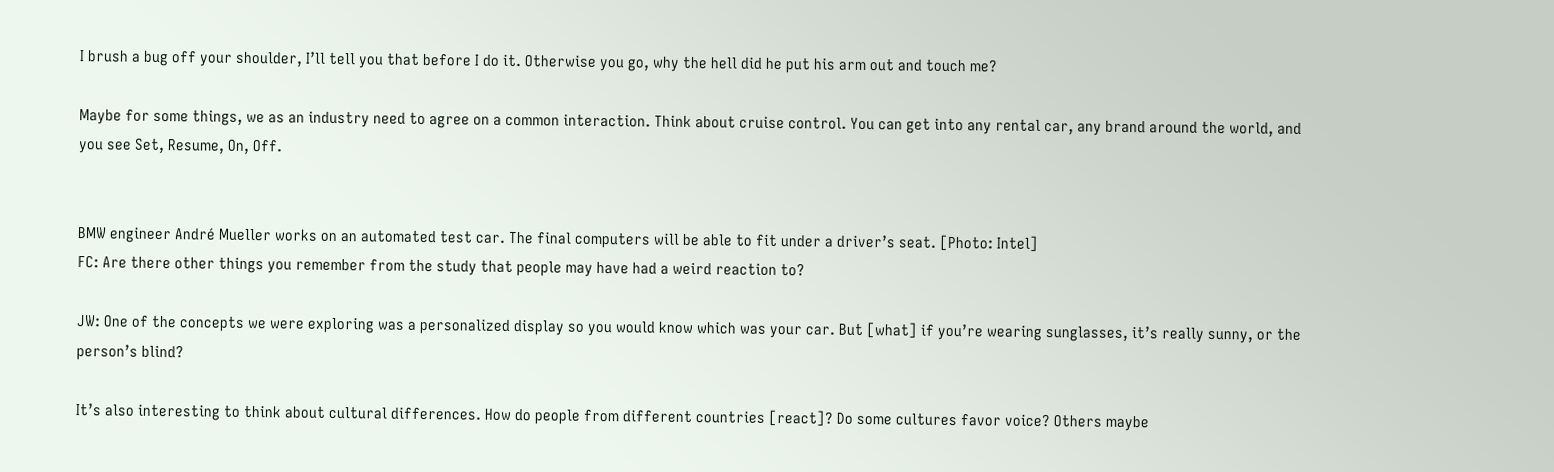I brush a bug off your shoulder, I’ll tell you that before I do it. Otherwise you go, why the hell did he put his arm out and touch me?

Maybe for some things, we as an industry need to agree on a common interaction. Think about cruise control. You can get into any rental car, any brand around the world, and you see Set, Resume, On, Off.


BMW engineer André Mueller works on an automated test car. The final computers will be able to fit under a driver’s seat. [Photo: Intel]
FC: Are there other things you remember from the study that people may have had a weird reaction to?

JW: One of the concepts we were exploring was a personalized display so you would know which was your car. But [what] if you’re wearing sunglasses, it’s really sunny, or the person’s blind?

It’s also interesting to think about cultural differences. How do people from different countries [react]? Do some cultures favor voice? Others maybe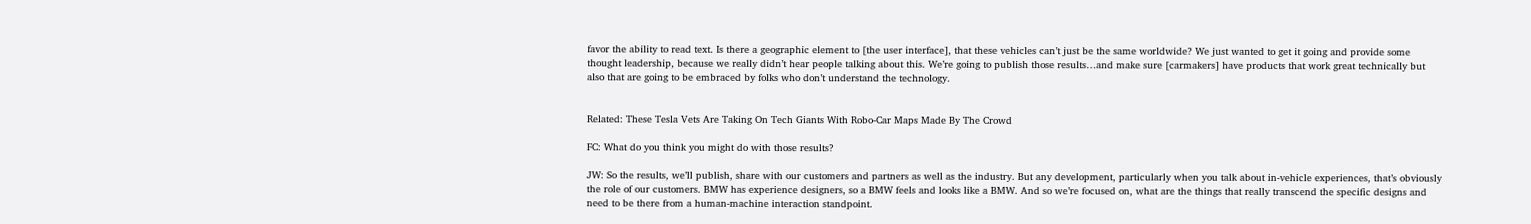favor the ability to read text. Is there a geographic element to [the user interface], that these vehicles can’t just be the same worldwide? We just wanted to get it going and provide some thought leadership, because we really didn’t hear people talking about this. We’re going to publish those results…and make sure [carmakers] have products that work great technically but also that are going to be embraced by folks who don’t understand the technology.


Related: These Tesla Vets Are Taking On Tech Giants With Robo-Car Maps Made By The Crowd

FC: What do you think you might do with those results?

JW: So the results, we’ll publish, share with our customers and partners as well as the industry. But any development, particularly when you talk about in-vehicle experiences, that’s obviously the role of our customers. BMW has experience designers, so a BMW feels and looks like a BMW. And so we’re focused on, what are the things that really transcend the specific designs and need to be there from a human-machine interaction standpoint.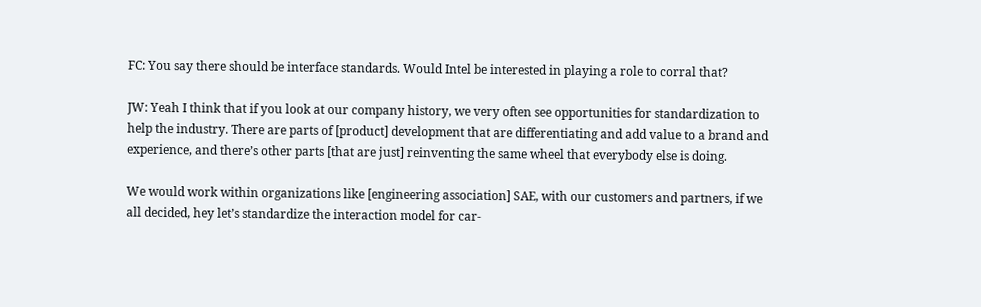FC: You say there should be interface standards. Would Intel be interested in playing a role to corral that?

JW: Yeah I think that if you look at our company history, we very often see opportunities for standardization to help the industry. There are parts of [product] development that are differentiating and add value to a brand and experience, and there’s other parts [that are just] reinventing the same wheel that everybody else is doing.

We would work within organizations like [engineering association] SAE, with our customers and partners, if we all decided, hey let’s standardize the interaction model for car-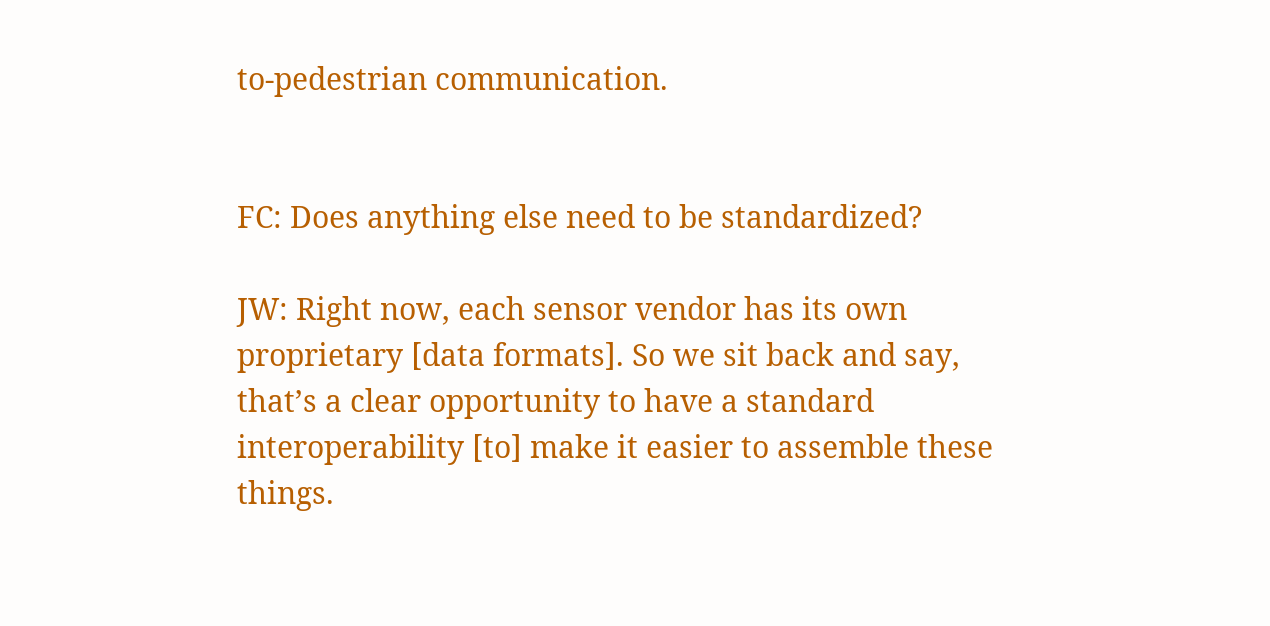to-pedestrian communication.


FC: Does anything else need to be standardized?

JW: Right now, each sensor vendor has its own proprietary [data formats]. So we sit back and say, that’s a clear opportunity to have a standard interoperability [to] make it easier to assemble these things.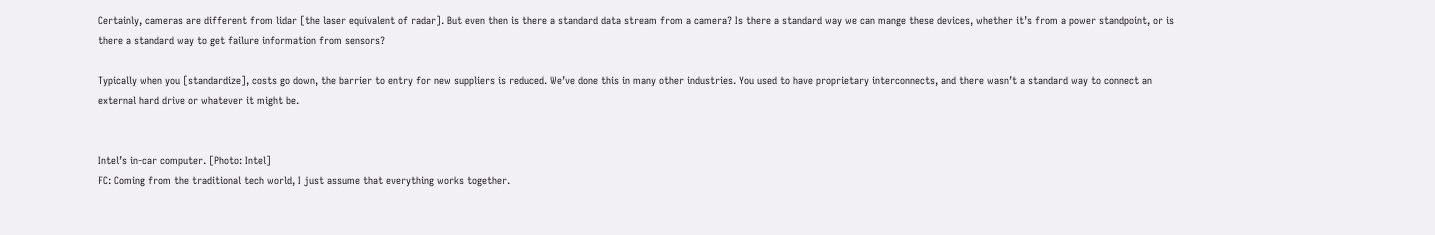Certainly, cameras are different from lidar [the laser equivalent of radar]. But even then is there a standard data stream from a camera? Is there a standard way we can mange these devices, whether it’s from a power standpoint, or is there a standard way to get failure information from sensors?

Typically when you [standardize], costs go down, the barrier to entry for new suppliers is reduced. We’ve done this in many other industries. You used to have proprietary interconnects, and there wasn’t a standard way to connect an external hard drive or whatever it might be.


Intel’s in-car computer. [Photo: Intel]
FC: Coming from the traditional tech world, I just assume that everything works together.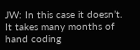JW: In this case it doesn’t. It takes many months of hand coding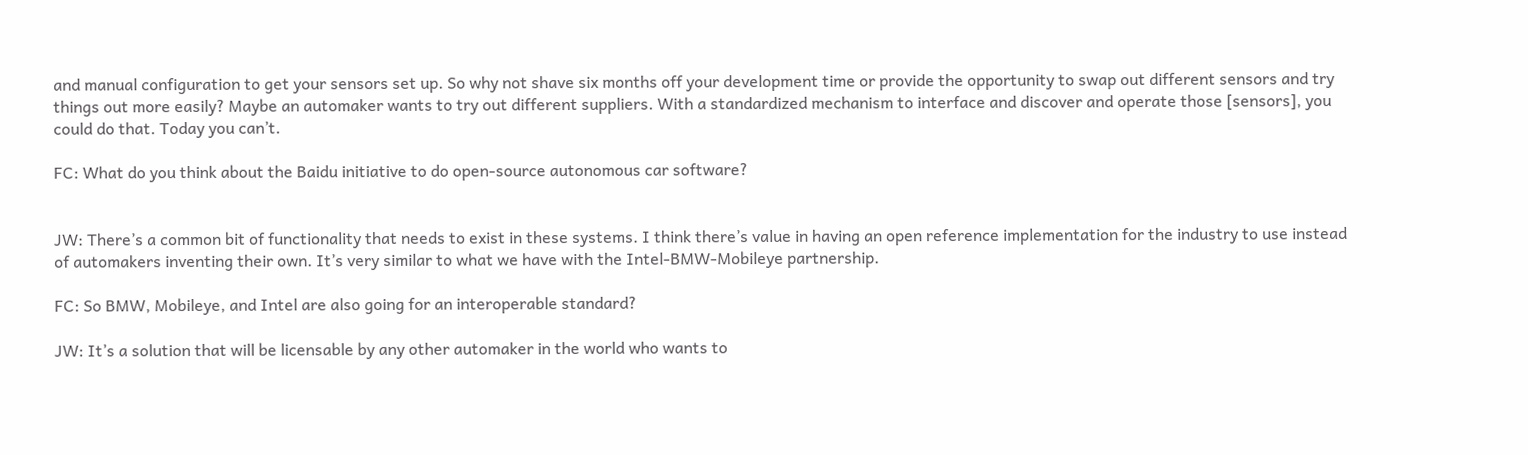and manual configuration to get your sensors set up. So why not shave six months off your development time or provide the opportunity to swap out different sensors and try things out more easily? Maybe an automaker wants to try out different suppliers. With a standardized mechanism to interface and discover and operate those [sensors], you could do that. Today you can’t.

FC: What do you think about the Baidu initiative to do open-source autonomous car software?


JW: There’s a common bit of functionality that needs to exist in these systems. I think there’s value in having an open reference implementation for the industry to use instead of automakers inventing their own. It’s very similar to what we have with the Intel-BMW-Mobileye partnership.

FC: So BMW, Mobileye, and Intel are also going for an interoperable standard?

JW: It’s a solution that will be licensable by any other automaker in the world who wants to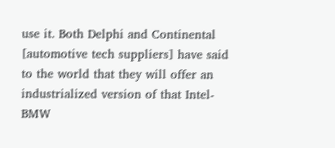use it. Both Delphi and Continental [automotive tech suppliers] have said to the world that they will offer an industrialized version of that Intel-BMW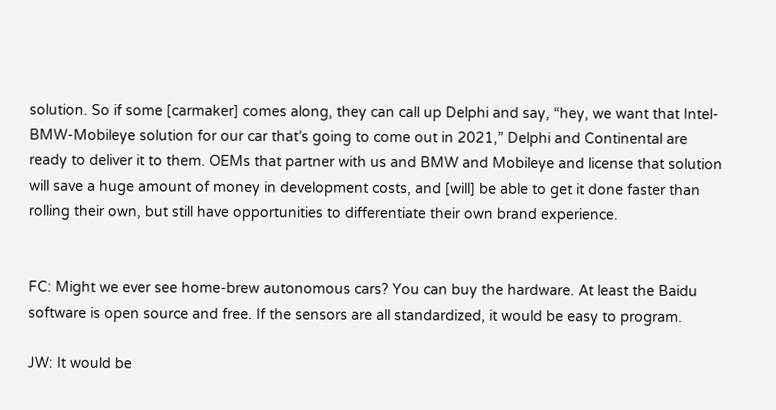solution. So if some [carmaker] comes along, they can call up Delphi and say, “hey, we want that Intel-BMW-Mobileye solution for our car that’s going to come out in 2021,” Delphi and Continental are ready to deliver it to them. OEMs that partner with us and BMW and Mobileye and license that solution will save a huge amount of money in development costs, and [will] be able to get it done faster than rolling their own, but still have opportunities to differentiate their own brand experience.


FC: Might we ever see home-brew autonomous cars? You can buy the hardware. At least the Baidu software is open source and free. If the sensors are all standardized, it would be easy to program.

JW: It would be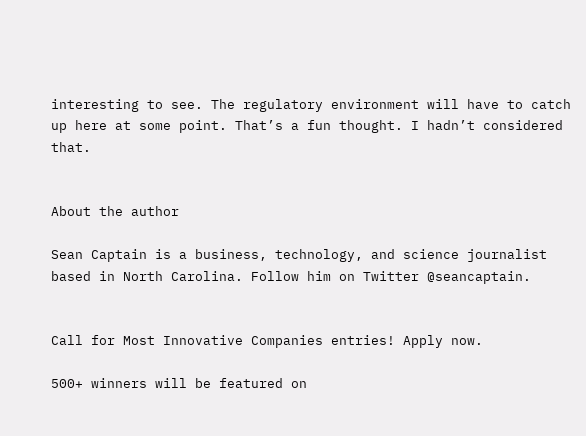interesting to see. The regulatory environment will have to catch up here at some point. That’s a fun thought. I hadn’t considered that.


About the author

Sean Captain is a business, technology, and science journalist based in North Carolina. Follow him on Twitter @seancaptain.


Call for Most Innovative Companies entries! Apply now.

500+ winners will be featured on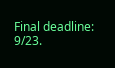Final deadline: 9/23.